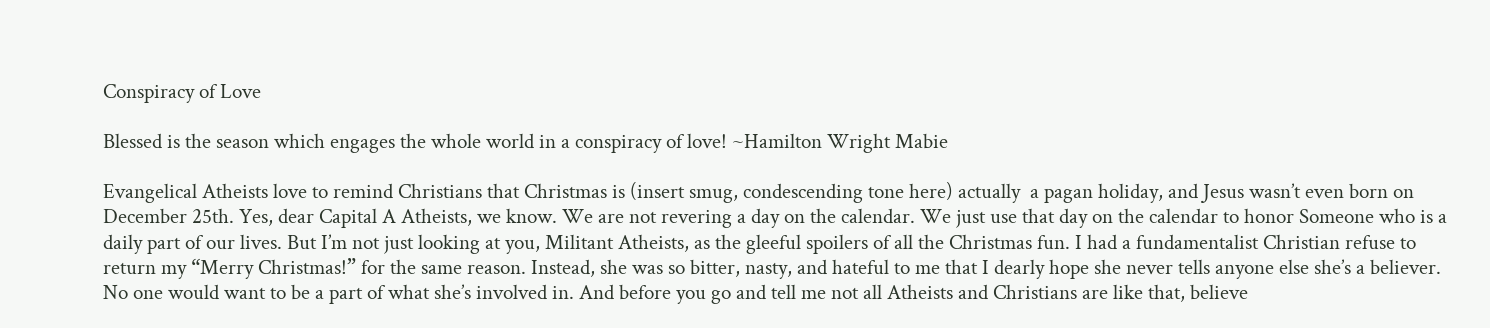Conspiracy of Love

Blessed is the season which engages the whole world in a conspiracy of love! ~Hamilton Wright Mabie

Evangelical Atheists love to remind Christians that Christmas is (insert smug, condescending tone here) actually  a pagan holiday, and Jesus wasn’t even born on December 25th. Yes, dear Capital A Atheists, we know. We are not revering a day on the calendar. We just use that day on the calendar to honor Someone who is a daily part of our lives. But I’m not just looking at you, Militant Atheists, as the gleeful spoilers of all the Christmas fun. I had a fundamentalist Christian refuse to return my “Merry Christmas!” for the same reason. Instead, she was so bitter, nasty, and hateful to me that I dearly hope she never tells anyone else she’s a believer. No one would want to be a part of what she’s involved in. And before you go and tell me not all Atheists and Christians are like that, believe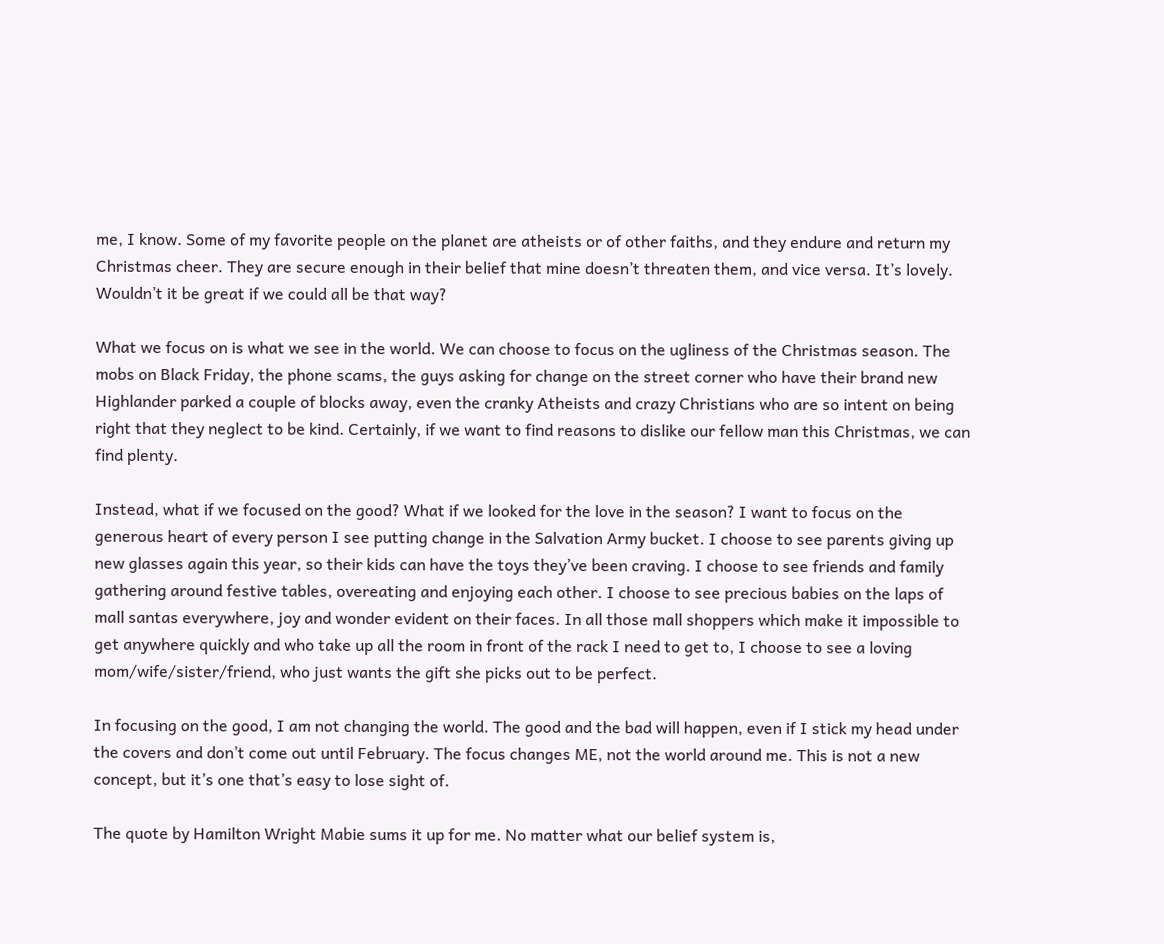me, I know. Some of my favorite people on the planet are atheists or of other faiths, and they endure and return my Christmas cheer. They are secure enough in their belief that mine doesn’t threaten them, and vice versa. It’s lovely. Wouldn’t it be great if we could all be that way?

What we focus on is what we see in the world. We can choose to focus on the ugliness of the Christmas season. The mobs on Black Friday, the phone scams, the guys asking for change on the street corner who have their brand new Highlander parked a couple of blocks away, even the cranky Atheists and crazy Christians who are so intent on being right that they neglect to be kind. Certainly, if we want to find reasons to dislike our fellow man this Christmas, we can find plenty.

Instead, what if we focused on the good? What if we looked for the love in the season? I want to focus on the generous heart of every person I see putting change in the Salvation Army bucket. I choose to see parents giving up new glasses again this year, so their kids can have the toys they’ve been craving. I choose to see friends and family gathering around festive tables, overeating and enjoying each other. I choose to see precious babies on the laps of mall santas everywhere, joy and wonder evident on their faces. In all those mall shoppers which make it impossible to get anywhere quickly and who take up all the room in front of the rack I need to get to, I choose to see a loving mom/wife/sister/friend, who just wants the gift she picks out to be perfect.

In focusing on the good, I am not changing the world. The good and the bad will happen, even if I stick my head under the covers and don’t come out until February. The focus changes ME, not the world around me. This is not a new concept, but it’s one that’s easy to lose sight of.

The quote by Hamilton Wright Mabie sums it up for me. No matter what our belief system is,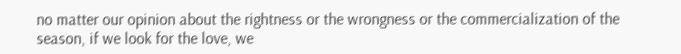no matter our opinion about the rightness or the wrongness or the commercialization of the season, if we look for the love, we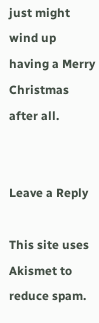just might wind up having a Merry Christmas after all.


Leave a Reply

This site uses Akismet to reduce spam.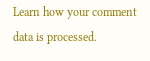Learn how your comment data is processed.